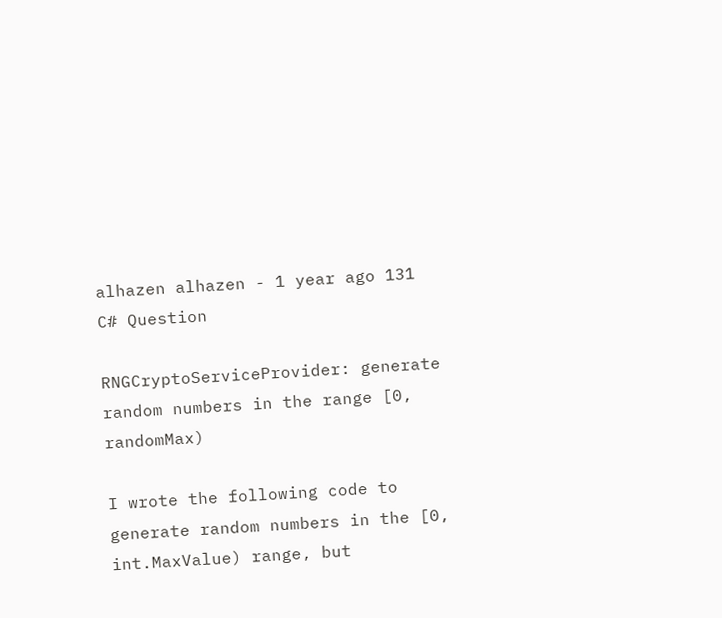alhazen alhazen - 1 year ago 131
C# Question

RNGCryptoServiceProvider: generate random numbers in the range [0, randomMax)

I wrote the following code to generate random numbers in the [0, int.MaxValue) range, but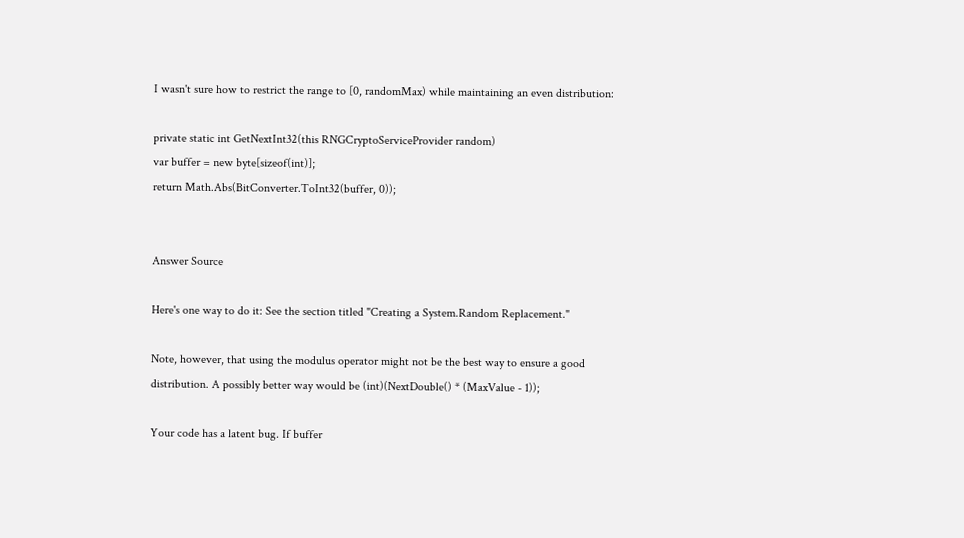I wasn't sure how to restrict the range to [0, randomMax) while maintaining an even distribution:

private static int GetNextInt32(this RNGCryptoServiceProvider random)
var buffer = new byte[sizeof(int)];
return Math.Abs(BitConverter.ToInt32(buffer, 0));


Answer Source

Here's one way to do it: See the section titled "Creating a System.Random Replacement."

Note, however, that using the modulus operator might not be the best way to ensure a good distribution. A possibly better way would be (int)(NextDouble() * (MaxValue - 1));

Your code has a latent bug. If buffer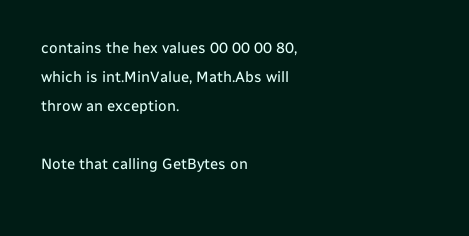contains the hex values 00 00 00 80, which is int.MinValue, Math.Abs will throw an exception.

Note that calling GetBytes on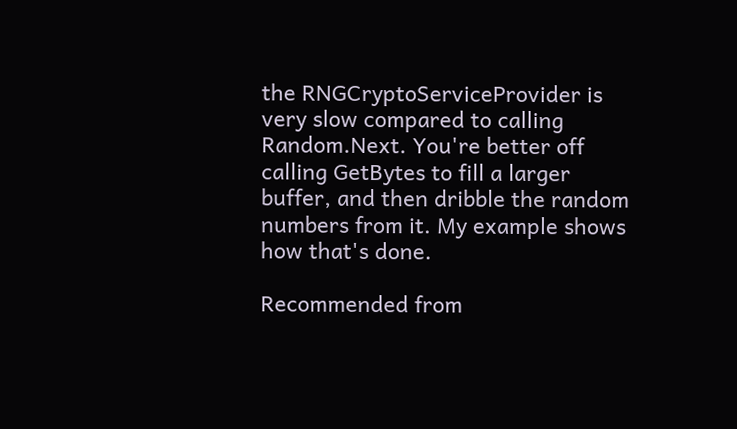the RNGCryptoServiceProvider is very slow compared to calling Random.Next. You're better off calling GetBytes to fill a larger buffer, and then dribble the random numbers from it. My example shows how that's done.

Recommended from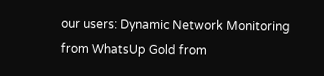our users: Dynamic Network Monitoring from WhatsUp Gold from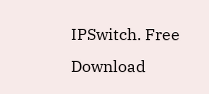IPSwitch. Free Download